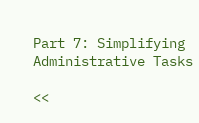Part 7: Simplifying Administrative Tasks

<<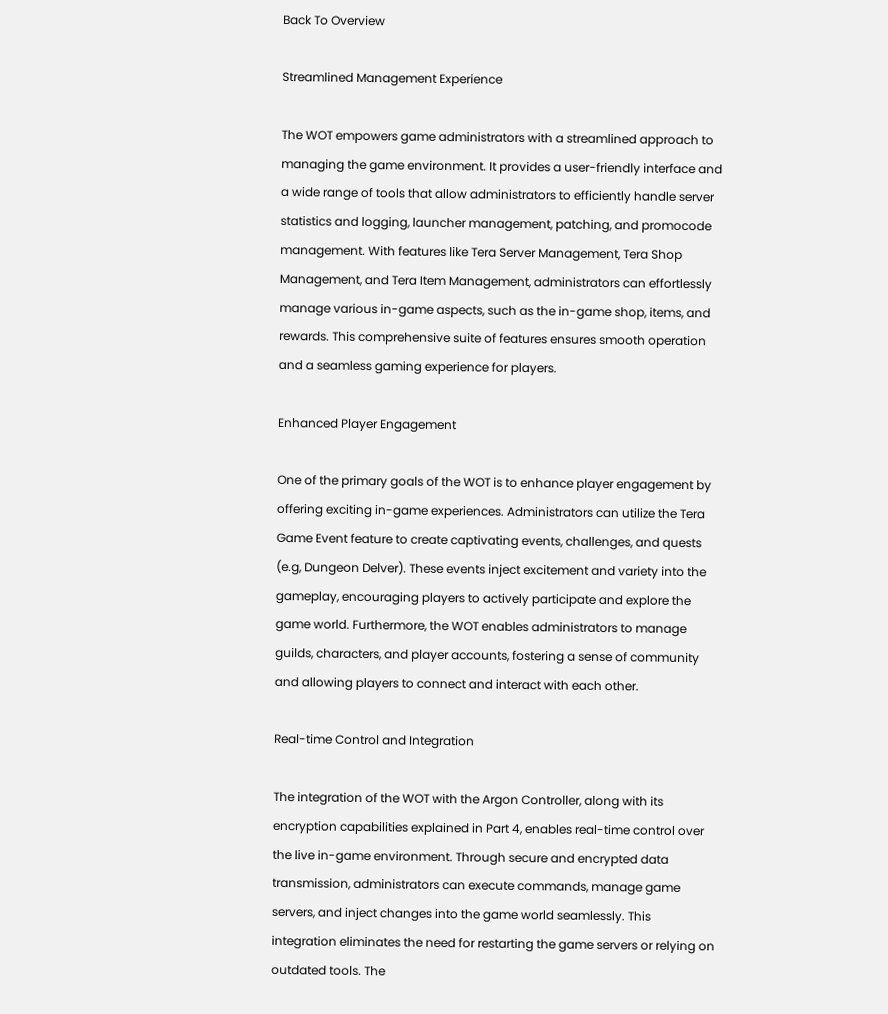Back To Overview

Streamlined Management Experience

The WOT empowers game administrators with a streamlined approach to managing the game environment. It provides a user-friendly interface and a wide range of tools that allow administrators to efficiently handle server statistics and logging, launcher management, patching, and promocode management. With features like Tera Server Management, Tera Shop Management, and Tera Item Management, administrators can effortlessly manage various in-game aspects, such as the in-game shop, items, and rewards. This comprehensive suite of features ensures smooth operation and a seamless gaming experience for players.

Enhanced Player Engagement

One of the primary goals of the WOT is to enhance player engagement by offering exciting in-game experiences. Administrators can utilize the Tera Game Event feature to create captivating events, challenges, and quests (e.g, Dungeon Delver). These events inject excitement and variety into the gameplay, encouraging players to actively participate and explore the game world. Furthermore, the WOT enables administrators to manage guilds, characters, and player accounts, fostering a sense of community and allowing players to connect and interact with each other.

Real-time Control and Integration

The integration of the WOT with the Argon Controller, along with its encryption capabilities explained in Part 4, enables real-time control over the live in-game environment. Through secure and encrypted data transmission, administrators can execute commands, manage game servers, and inject changes into the game world seamlessly. This integration eliminates the need for restarting the game servers or relying on outdated tools. The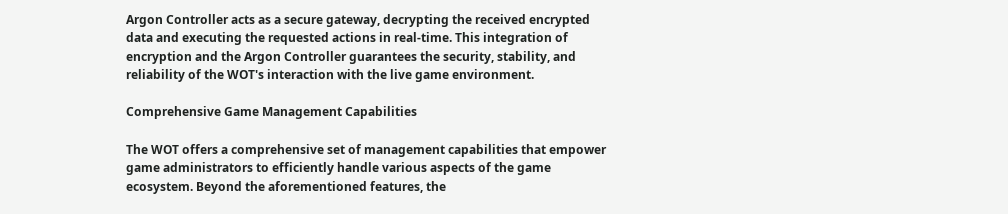Argon Controller acts as a secure gateway, decrypting the received encrypted data and executing the requested actions in real-time. This integration of encryption and the Argon Controller guarantees the security, stability, and reliability of the WOT's interaction with the live game environment.

Comprehensive Game Management Capabilities

The WOT offers a comprehensive set of management capabilities that empower game administrators to efficiently handle various aspects of the game ecosystem. Beyond the aforementioned features, the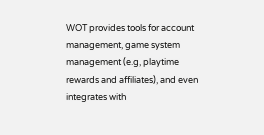WOT provides tools for account management, game system management (e.g, playtime rewards and affiliates), and even integrates with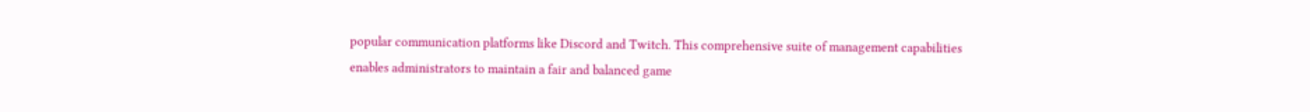popular communication platforms like Discord and Twitch. This comprehensive suite of management capabilities enables administrators to maintain a fair and balanced game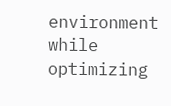environment while optimizing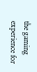the gaming experience for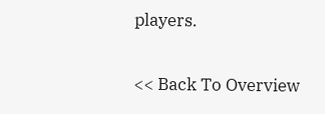players.

<< Back To Overview